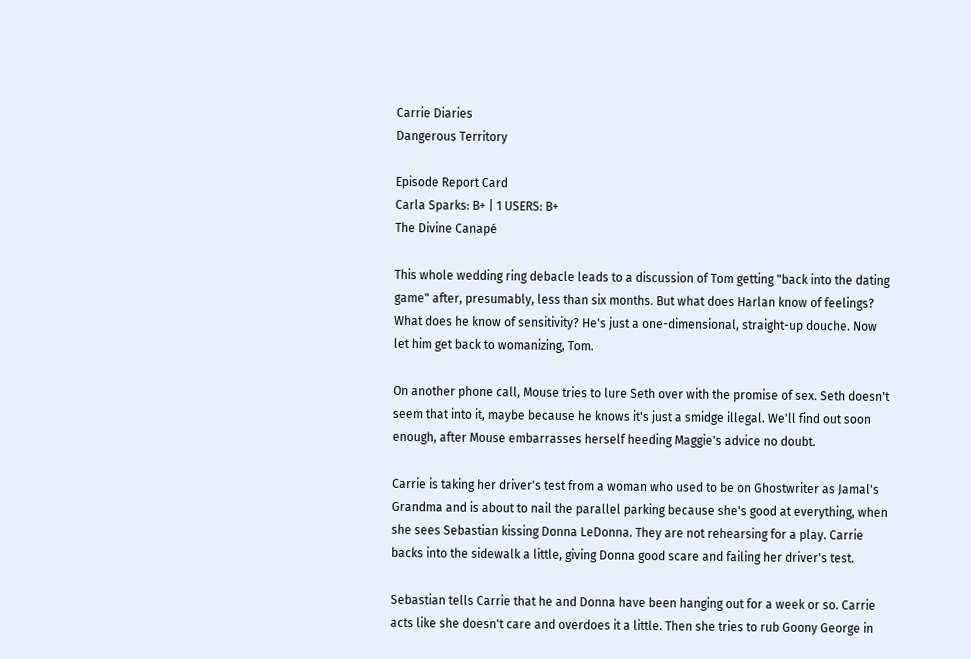Carrie Diaries
Dangerous Territory

Episode Report Card
Carla Sparks: B+ | 1 USERS: B+
The Divine Canapé

This whole wedding ring debacle leads to a discussion of Tom getting "back into the dating game" after, presumably, less than six months. But what does Harlan know of feelings? What does he know of sensitivity? He's just a one-dimensional, straight-up douche. Now let him get back to womanizing, Tom.

On another phone call, Mouse tries to lure Seth over with the promise of sex. Seth doesn't seem that into it, maybe because he knows it's just a smidge illegal. We'll find out soon enough, after Mouse embarrasses herself heeding Maggie's advice no doubt.

Carrie is taking her driver's test from a woman who used to be on Ghostwriter as Jamal's Grandma and is about to nail the parallel parking because she's good at everything, when she sees Sebastian kissing Donna LeDonna. They are not rehearsing for a play. Carrie backs into the sidewalk a little, giving Donna good scare and failing her driver's test.

Sebastian tells Carrie that he and Donna have been hanging out for a week or so. Carrie acts like she doesn't care and overdoes it a little. Then she tries to rub Goony George in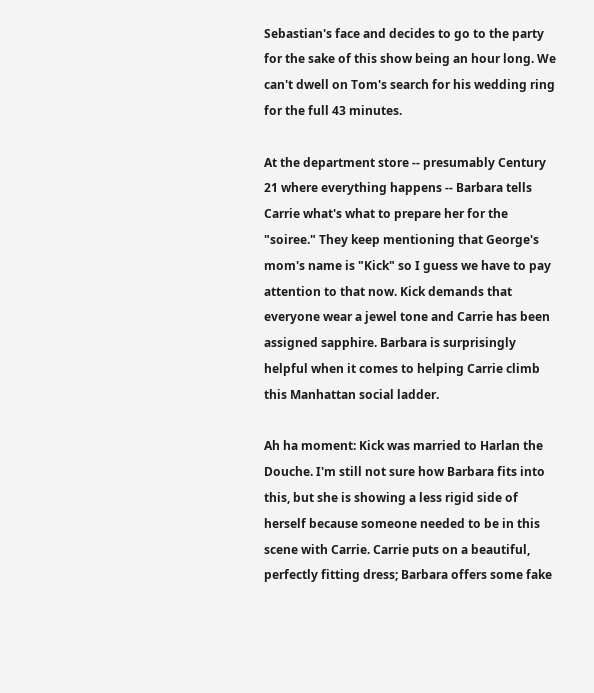Sebastian's face and decides to go to the party for the sake of this show being an hour long. We can't dwell on Tom's search for his wedding ring for the full 43 minutes.

At the department store -- presumably Century 21 where everything happens -- Barbara tells Carrie what's what to prepare her for the "soiree." They keep mentioning that George's mom's name is "Kick" so I guess we have to pay attention to that now. Kick demands that everyone wear a jewel tone and Carrie has been assigned sapphire. Barbara is surprisingly helpful when it comes to helping Carrie climb this Manhattan social ladder.

Ah ha moment: Kick was married to Harlan the Douche. I'm still not sure how Barbara fits into this, but she is showing a less rigid side of herself because someone needed to be in this scene with Carrie. Carrie puts on a beautiful, perfectly fitting dress; Barbara offers some fake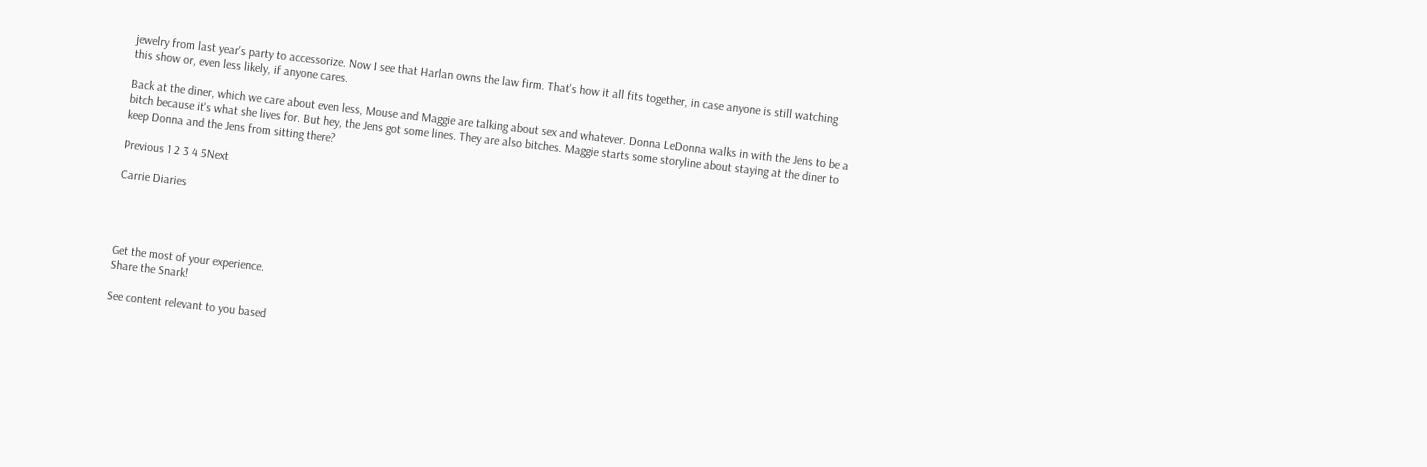jewelry from last year's party to accessorize. Now I see that Harlan owns the law firm. That's how it all fits together, in case anyone is still watching this show or, even less likely, if anyone cares.

Back at the diner, which we care about even less, Mouse and Maggie are talking about sex and whatever. Donna LeDonna walks in with the Jens to be a bitch because it's what she lives for. But hey, the Jens got some lines. They are also bitches. Maggie starts some storyline about staying at the diner to keep Donna and the Jens from sitting there?

Previous 1 2 3 4 5Next

Carrie Diaries




Get the most of your experience.
Share the Snark!

See content relevant to you based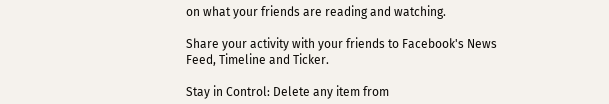on what your friends are reading and watching.

Share your activity with your friends to Facebook's News Feed, Timeline and Ticker.

Stay in Control: Delete any item from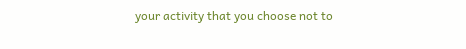your activity that you choose not to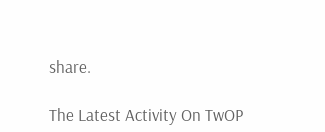share.

The Latest Activity On TwOP